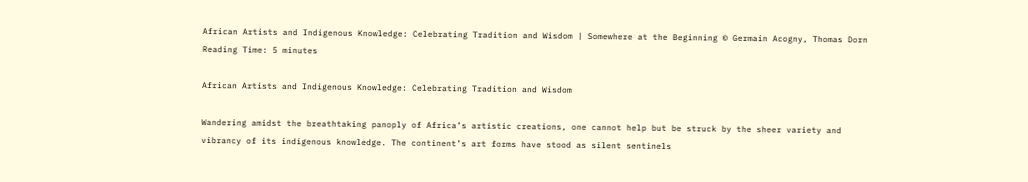African Artists and Indigenous Knowledge: Celebrating Tradition and Wisdom | Somewhere at the Beginning © Germain Acogny, Thomas Dorn
Reading Time: 5 minutes

African Artists and Indigenous Knowledge: Celebrating Tradition and Wisdom

Wandering amidst the breathtaking panoply of Africa’s artistic creations, one cannot help but be struck by the sheer variety and vibrancy of its indigenous knowledge. The continent’s art forms have stood as silent sentinels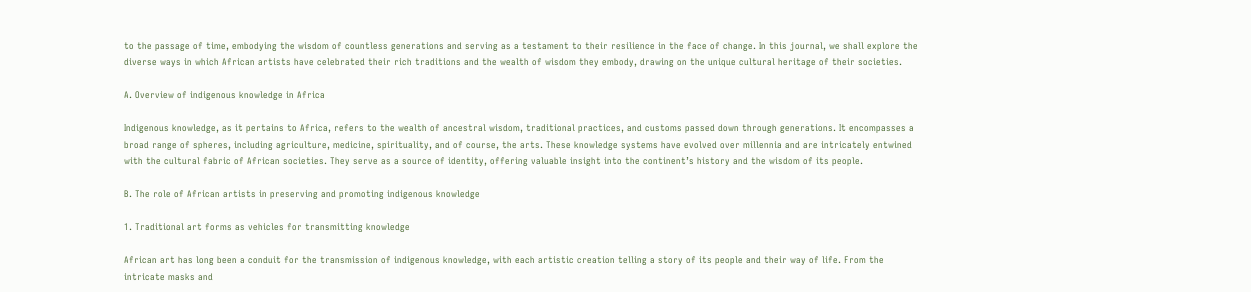to the passage of time, embodying the wisdom of countless generations and serving as a testament to their resilience in the face of change. In this journal, we shall explore the diverse ways in which African artists have celebrated their rich traditions and the wealth of wisdom they embody, drawing on the unique cultural heritage of their societies.

A. Overview of indigenous knowledge in Africa

Indigenous knowledge, as it pertains to Africa, refers to the wealth of ancestral wisdom, traditional practices, and customs passed down through generations. It encompasses a broad range of spheres, including agriculture, medicine, spirituality, and of course, the arts. These knowledge systems have evolved over millennia and are intricately entwined with the cultural fabric of African societies. They serve as a source of identity, offering valuable insight into the continent’s history and the wisdom of its people.

B. The role of African artists in preserving and promoting indigenous knowledge

1. Traditional art forms as vehicles for transmitting knowledge

African art has long been a conduit for the transmission of indigenous knowledge, with each artistic creation telling a story of its people and their way of life. From the intricate masks and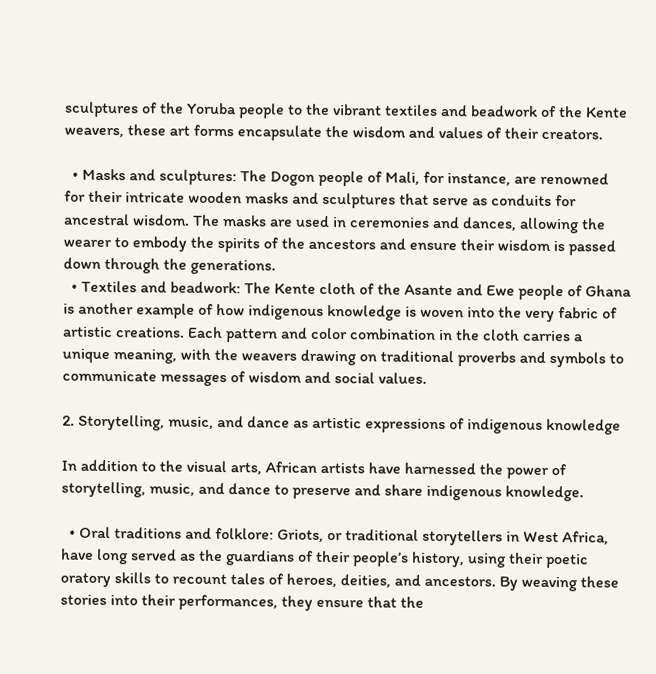sculptures of the Yoruba people to the vibrant textiles and beadwork of the Kente weavers, these art forms encapsulate the wisdom and values of their creators.

  • Masks and sculptures: The Dogon people of Mali, for instance, are renowned for their intricate wooden masks and sculptures that serve as conduits for ancestral wisdom. The masks are used in ceremonies and dances, allowing the wearer to embody the spirits of the ancestors and ensure their wisdom is passed down through the generations.
  • Textiles and beadwork: The Kente cloth of the Asante and Ewe people of Ghana is another example of how indigenous knowledge is woven into the very fabric of artistic creations. Each pattern and color combination in the cloth carries a unique meaning, with the weavers drawing on traditional proverbs and symbols to communicate messages of wisdom and social values.

2. Storytelling, music, and dance as artistic expressions of indigenous knowledge

In addition to the visual arts, African artists have harnessed the power of storytelling, music, and dance to preserve and share indigenous knowledge.

  • Oral traditions and folklore: Griots, or traditional storytellers in West Africa, have long served as the guardians of their people’s history, using their poetic oratory skills to recount tales of heroes, deities, and ancestors. By weaving these stories into their performances, they ensure that the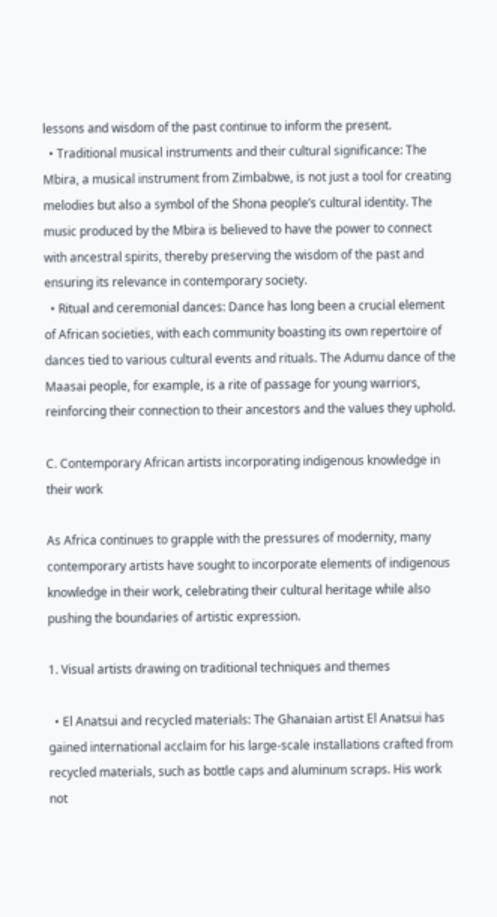lessons and wisdom of the past continue to inform the present.
  • Traditional musical instruments and their cultural significance: The Mbira, a musical instrument from Zimbabwe, is not just a tool for creating melodies but also a symbol of the Shona people’s cultural identity. The music produced by the Mbira is believed to have the power to connect with ancestral spirits, thereby preserving the wisdom of the past and ensuring its relevance in contemporary society.
  • Ritual and ceremonial dances: Dance has long been a crucial element of African societies, with each community boasting its own repertoire of dances tied to various cultural events and rituals. The Adumu dance of the Maasai people, for example, is a rite of passage for young warriors, reinforcing their connection to their ancestors and the values they uphold.

C. Contemporary African artists incorporating indigenous knowledge in their work

As Africa continues to grapple with the pressures of modernity, many contemporary artists have sought to incorporate elements of indigenous knowledge in their work, celebrating their cultural heritage while also pushing the boundaries of artistic expression.

1. Visual artists drawing on traditional techniques and themes

  • El Anatsui and recycled materials: The Ghanaian artist El Anatsui has gained international acclaim for his large-scale installations crafted from recycled materials, such as bottle caps and aluminum scraps. His work not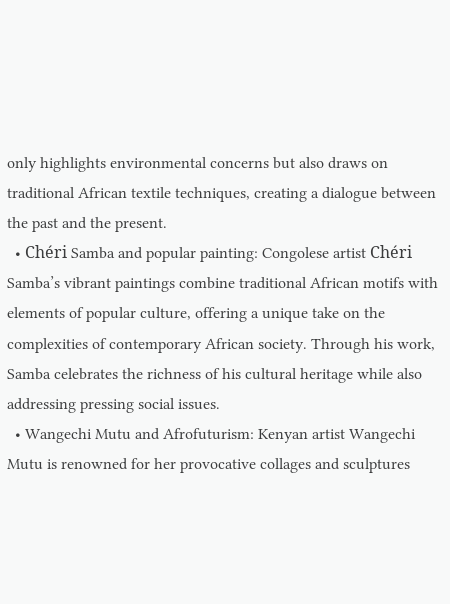only highlights environmental concerns but also draws on traditional African textile techniques, creating a dialogue between the past and the present.
  • Chéri Samba and popular painting: Congolese artist Chéri Samba’s vibrant paintings combine traditional African motifs with elements of popular culture, offering a unique take on the complexities of contemporary African society. Through his work, Samba celebrates the richness of his cultural heritage while also addressing pressing social issues.
  • Wangechi Mutu and Afrofuturism: Kenyan artist Wangechi Mutu is renowned for her provocative collages and sculptures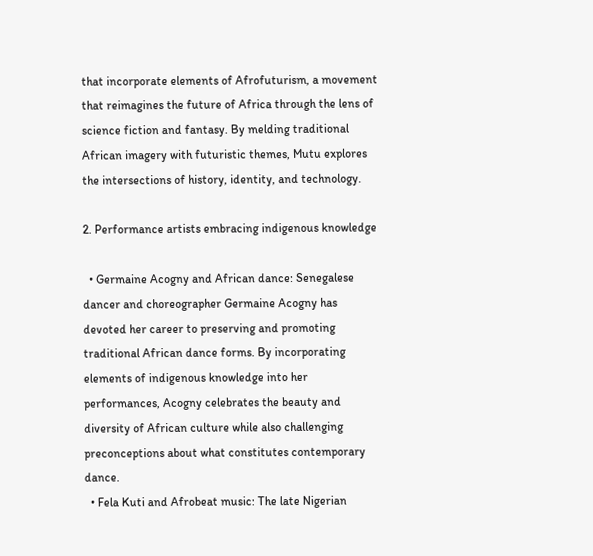that incorporate elements of Afrofuturism, a movement that reimagines the future of Africa through the lens of science fiction and fantasy. By melding traditional African imagery with futuristic themes, Mutu explores the intersections of history, identity, and technology.

2. Performance artists embracing indigenous knowledge

  • Germaine Acogny and African dance: Senegalese dancer and choreographer Germaine Acogny has devoted her career to preserving and promoting traditional African dance forms. By incorporating elements of indigenous knowledge into her performances, Acogny celebrates the beauty and diversity of African culture while also challenging preconceptions about what constitutes contemporary dance.
  • Fela Kuti and Afrobeat music: The late Nigerian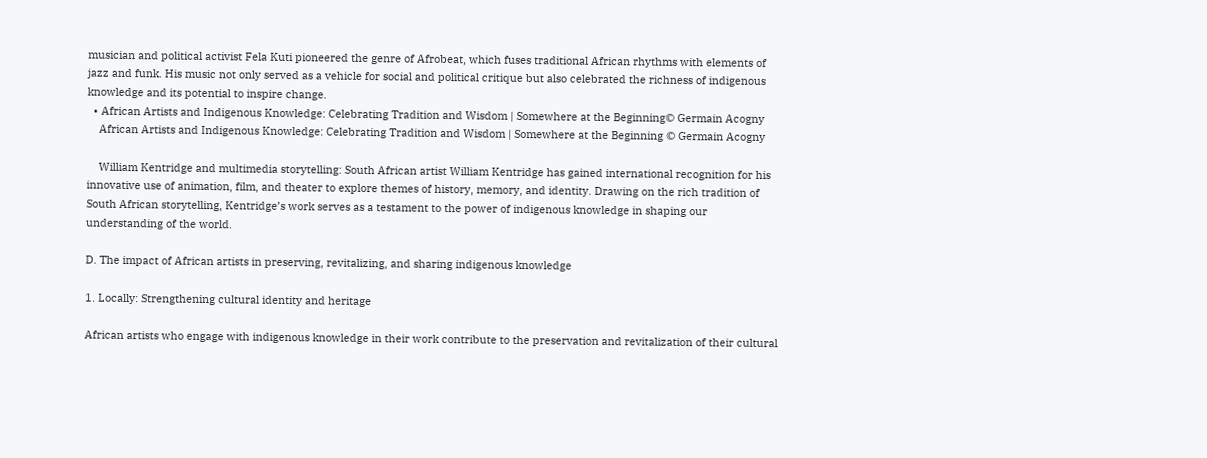musician and political activist Fela Kuti pioneered the genre of Afrobeat, which fuses traditional African rhythms with elements of jazz and funk. His music not only served as a vehicle for social and political critique but also celebrated the richness of indigenous knowledge and its potential to inspire change.
  • African Artists and Indigenous Knowledge: Celebrating Tradition and Wisdom | Somewhere at the Beginning© Germain Acogny
    African Artists and Indigenous Knowledge: Celebrating Tradition and Wisdom | Somewhere at the Beginning © Germain Acogny

    William Kentridge and multimedia storytelling: South African artist William Kentridge has gained international recognition for his innovative use of animation, film, and theater to explore themes of history, memory, and identity. Drawing on the rich tradition of South African storytelling, Kentridge’s work serves as a testament to the power of indigenous knowledge in shaping our understanding of the world.

D. The impact of African artists in preserving, revitalizing, and sharing indigenous knowledge

1. Locally: Strengthening cultural identity and heritage

African artists who engage with indigenous knowledge in their work contribute to the preservation and revitalization of their cultural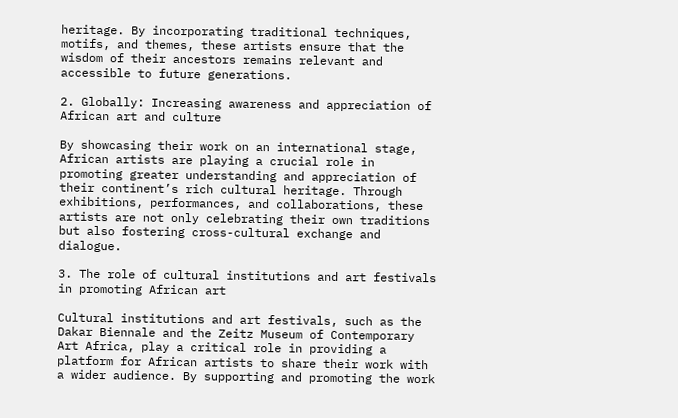heritage. By incorporating traditional techniques, motifs, and themes, these artists ensure that the wisdom of their ancestors remains relevant and accessible to future generations.

2. Globally: Increasing awareness and appreciation of African art and culture

By showcasing their work on an international stage, African artists are playing a crucial role in promoting greater understanding and appreciation of their continent’s rich cultural heritage. Through exhibitions, performances, and collaborations, these artists are not only celebrating their own traditions but also fostering cross-cultural exchange and dialogue.

3. The role of cultural institutions and art festivals in promoting African art

Cultural institutions and art festivals, such as the Dakar Biennale and the Zeitz Museum of Contemporary Art Africa, play a critical role in providing a platform for African artists to share their work with a wider audience. By supporting and promoting the work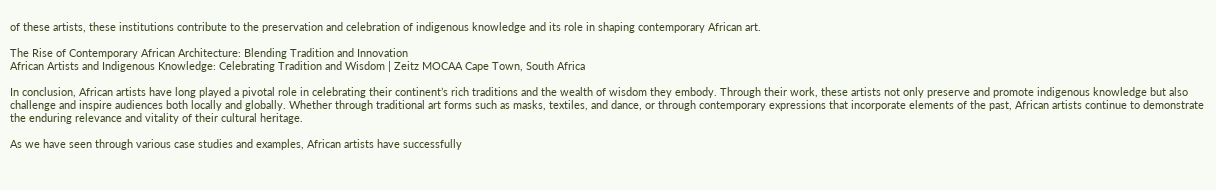of these artists, these institutions contribute to the preservation and celebration of indigenous knowledge and its role in shaping contemporary African art.

The Rise of Contemporary African Architecture: Blending Tradition and Innovation
African Artists and Indigenous Knowledge: Celebrating Tradition and Wisdom | Zeitz MOCAA Cape Town, South Africa

In conclusion, African artists have long played a pivotal role in celebrating their continent’s rich traditions and the wealth of wisdom they embody. Through their work, these artists not only preserve and promote indigenous knowledge but also challenge and inspire audiences both locally and globally. Whether through traditional art forms such as masks, textiles, and dance, or through contemporary expressions that incorporate elements of the past, African artists continue to demonstrate the enduring relevance and vitality of their cultural heritage.

As we have seen through various case studies and examples, African artists have successfully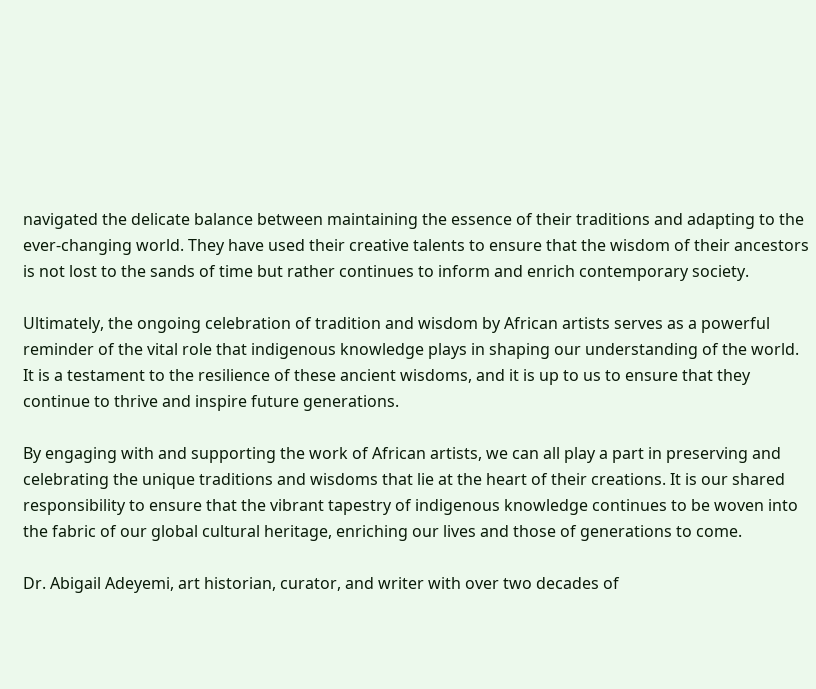navigated the delicate balance between maintaining the essence of their traditions and adapting to the ever-changing world. They have used their creative talents to ensure that the wisdom of their ancestors is not lost to the sands of time but rather continues to inform and enrich contemporary society.

Ultimately, the ongoing celebration of tradition and wisdom by African artists serves as a powerful reminder of the vital role that indigenous knowledge plays in shaping our understanding of the world. It is a testament to the resilience of these ancient wisdoms, and it is up to us to ensure that they continue to thrive and inspire future generations.

By engaging with and supporting the work of African artists, we can all play a part in preserving and celebrating the unique traditions and wisdoms that lie at the heart of their creations. It is our shared responsibility to ensure that the vibrant tapestry of indigenous knowledge continues to be woven into the fabric of our global cultural heritage, enriching our lives and those of generations to come.

Dr. Abigail Adeyemi, art historian, curator, and writer with over two decades of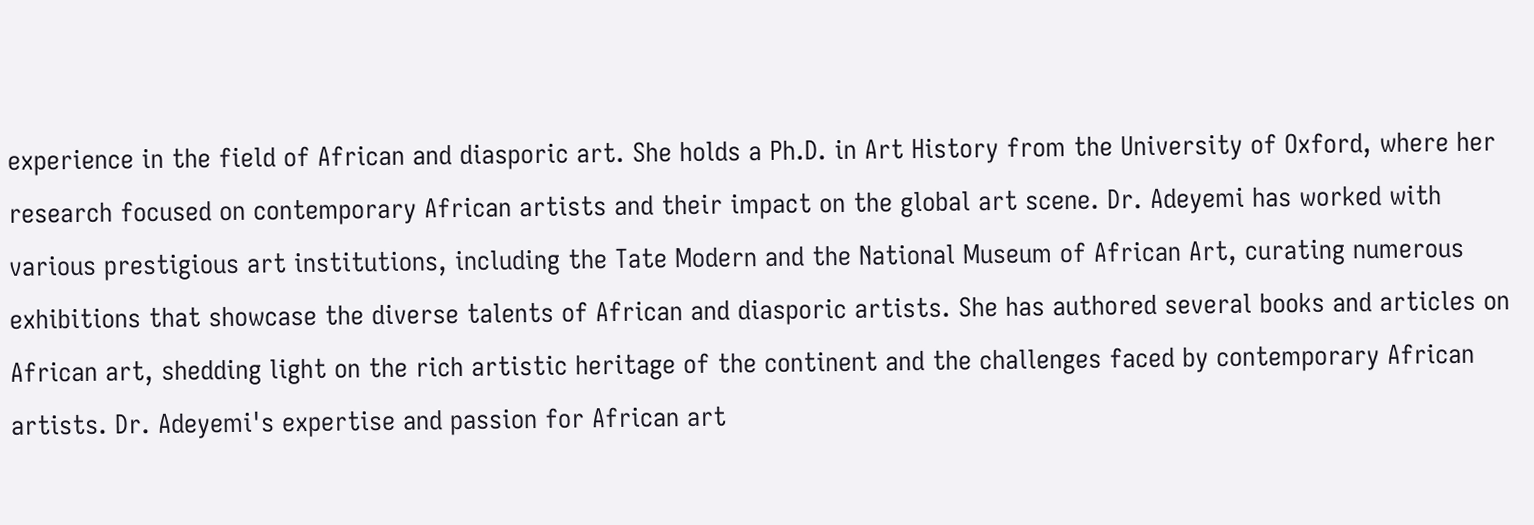experience in the field of African and diasporic art. She holds a Ph.D. in Art History from the University of Oxford, where her research focused on contemporary African artists and their impact on the global art scene. Dr. Adeyemi has worked with various prestigious art institutions, including the Tate Modern and the National Museum of African Art, curating numerous exhibitions that showcase the diverse talents of African and diasporic artists. She has authored several books and articles on African art, shedding light on the rich artistic heritage of the continent and the challenges faced by contemporary African artists. Dr. Adeyemi's expertise and passion for African art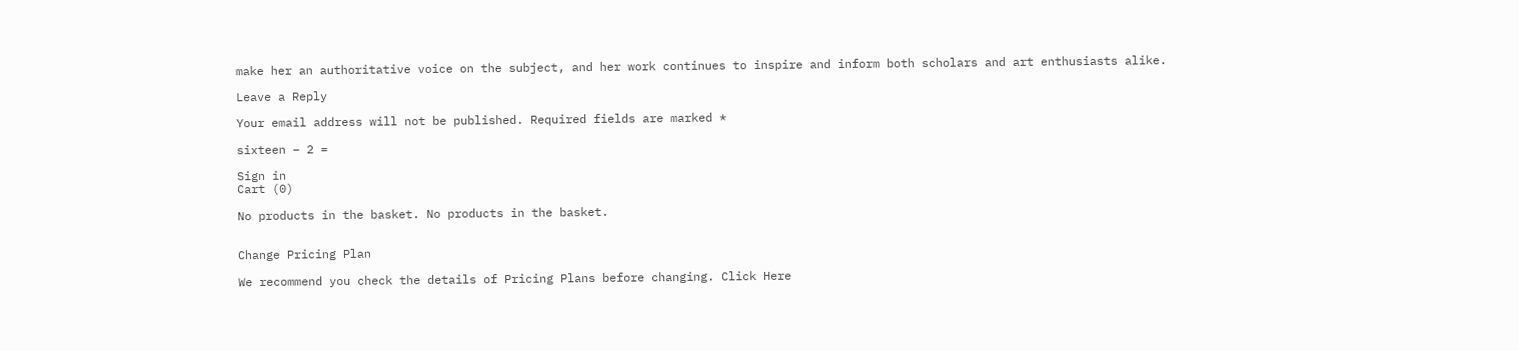make her an authoritative voice on the subject, and her work continues to inspire and inform both scholars and art enthusiasts alike.

Leave a Reply

Your email address will not be published. Required fields are marked *

sixteen − 2 =

Sign in
Cart (0)

No products in the basket. No products in the basket.


Change Pricing Plan

We recommend you check the details of Pricing Plans before changing. Click Here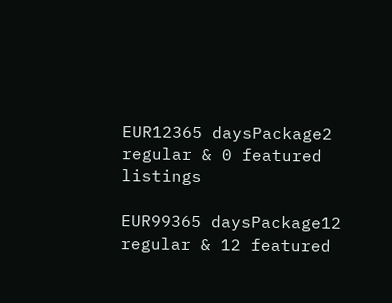EUR12365 daysPackage2 regular & 0 featured listings

EUR99365 daysPackage12 regular & 12 featured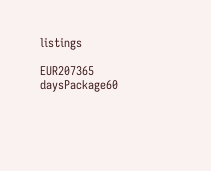listings

EUR207365 daysPackage60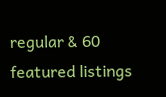regular & 60 featured listings